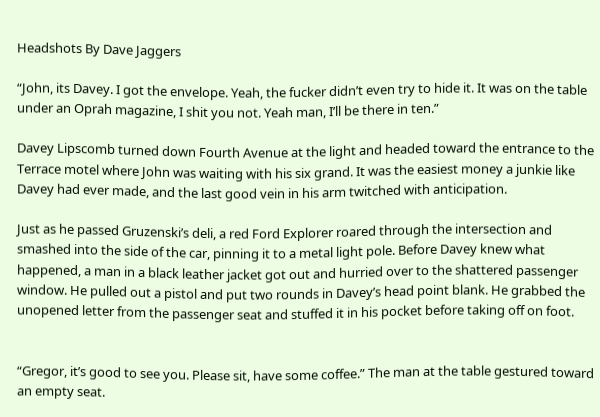Headshots By Dave Jaggers

“John, its Davey. I got the envelope. Yeah, the fucker didn’t even try to hide it. It was on the table under an Oprah magazine, I shit you not. Yeah man, I’ll be there in ten.”

Davey Lipscomb turned down Fourth Avenue at the light and headed toward the entrance to the Terrace motel where John was waiting with his six grand. It was the easiest money a junkie like Davey had ever made, and the last good vein in his arm twitched with anticipation.

Just as he passed Gruzenski’s deli, a red Ford Explorer roared through the intersection and smashed into the side of the car, pinning it to a metal light pole. Before Davey knew what happened, a man in a black leather jacket got out and hurried over to the shattered passenger window. He pulled out a pistol and put two rounds in Davey’s head point blank. He grabbed the unopened letter from the passenger seat and stuffed it in his pocket before taking off on foot.


“Gregor, it’s good to see you. Please sit, have some coffee.” The man at the table gestured toward an empty seat.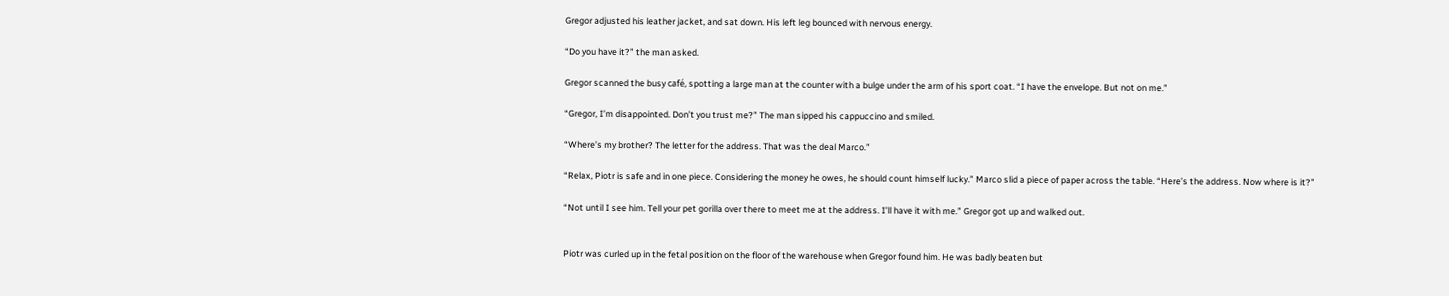Gregor adjusted his leather jacket, and sat down. His left leg bounced with nervous energy.

“Do you have it?” the man asked.

Gregor scanned the busy café, spotting a large man at the counter with a bulge under the arm of his sport coat. “I have the envelope. But not on me.”

“Gregor, I’m disappointed. Don’t you trust me?” The man sipped his cappuccino and smiled.

“Where’s my brother? The letter for the address. That was the deal Marco.”

“Relax, Piotr is safe and in one piece. Considering the money he owes, he should count himself lucky.” Marco slid a piece of paper across the table. “Here’s the address. Now where is it?”

“Not until I see him. Tell your pet gorilla over there to meet me at the address. I’ll have it with me.” Gregor got up and walked out.


Piotr was curled up in the fetal position on the floor of the warehouse when Gregor found him. He was badly beaten but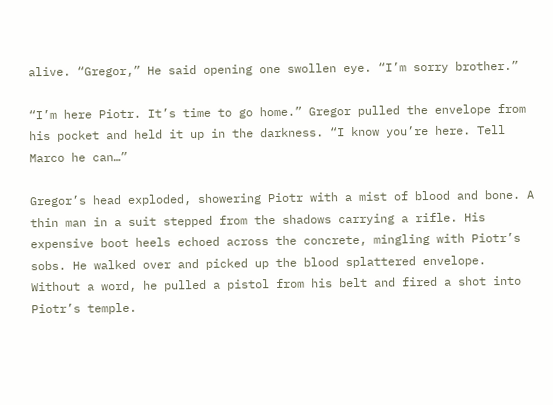alive. “Gregor,” He said opening one swollen eye. “I’m sorry brother.”

“I’m here Piotr. It’s time to go home.” Gregor pulled the envelope from his pocket and held it up in the darkness. “I know you’re here. Tell Marco he can…”

Gregor’s head exploded, showering Piotr with a mist of blood and bone. A thin man in a suit stepped from the shadows carrying a rifle. His expensive boot heels echoed across the concrete, mingling with Piotr’s sobs. He walked over and picked up the blood splattered envelope. Without a word, he pulled a pistol from his belt and fired a shot into Piotr’s temple.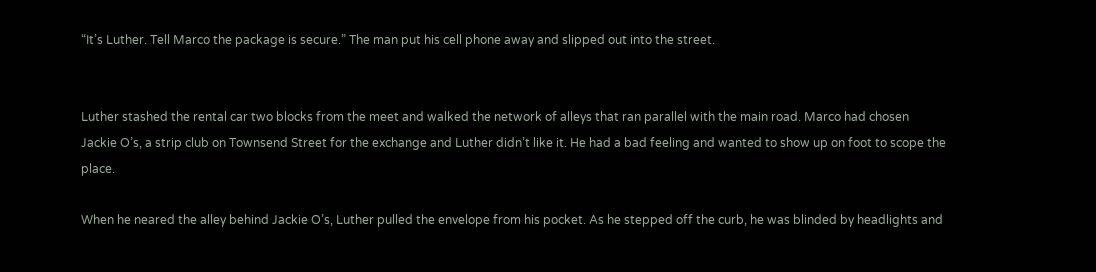“It’s Luther. Tell Marco the package is secure.” The man put his cell phone away and slipped out into the street.


Luther stashed the rental car two blocks from the meet and walked the network of alleys that ran parallel with the main road. Marco had chosen Jackie O’s, a strip club on Townsend Street for the exchange and Luther didn’t like it. He had a bad feeling and wanted to show up on foot to scope the place.

When he neared the alley behind Jackie O’s, Luther pulled the envelope from his pocket. As he stepped off the curb, he was blinded by headlights and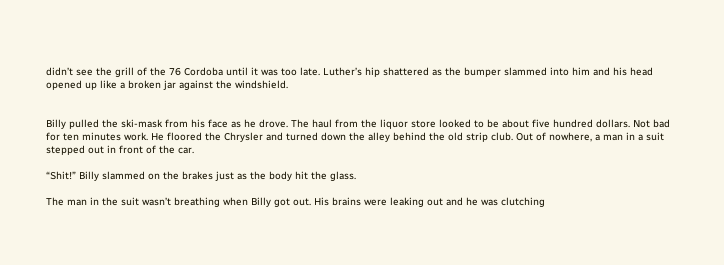didn’t see the grill of the 76 Cordoba until it was too late. Luther’s hip shattered as the bumper slammed into him and his head opened up like a broken jar against the windshield.


Billy pulled the ski-mask from his face as he drove. The haul from the liquor store looked to be about five hundred dollars. Not bad for ten minutes work. He floored the Chrysler and turned down the alley behind the old strip club. Out of nowhere, a man in a suit stepped out in front of the car.

“Shit!” Billy slammed on the brakes just as the body hit the glass.

The man in the suit wasn’t breathing when Billy got out. His brains were leaking out and he was clutching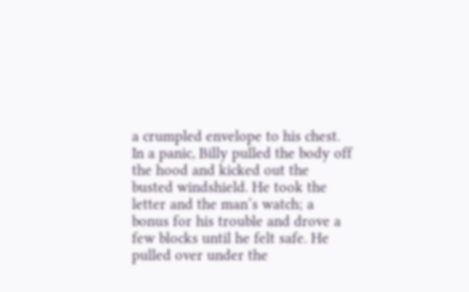a crumpled envelope to his chest. In a panic, Billy pulled the body off the hood and kicked out the busted windshield. He took the letter and the man’s watch; a bonus for his trouble and drove a few blocks until he felt safe. He pulled over under the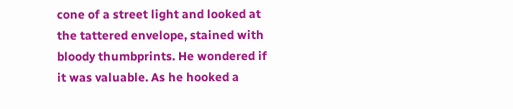cone of a street light and looked at the tattered envelope, stained with bloody thumbprints. He wondered if it was valuable. As he hooked a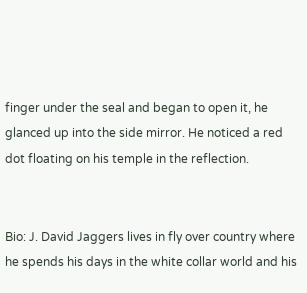finger under the seal and began to open it, he glanced up into the side mirror. He noticed a red dot floating on his temple in the reflection.


Bio: J. David Jaggers lives in fly over country where he spends his days in the white collar world and his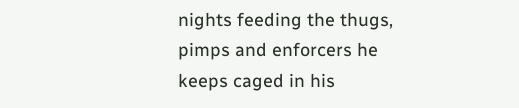nights feeding the thugs, pimps and enforcers he keeps caged in his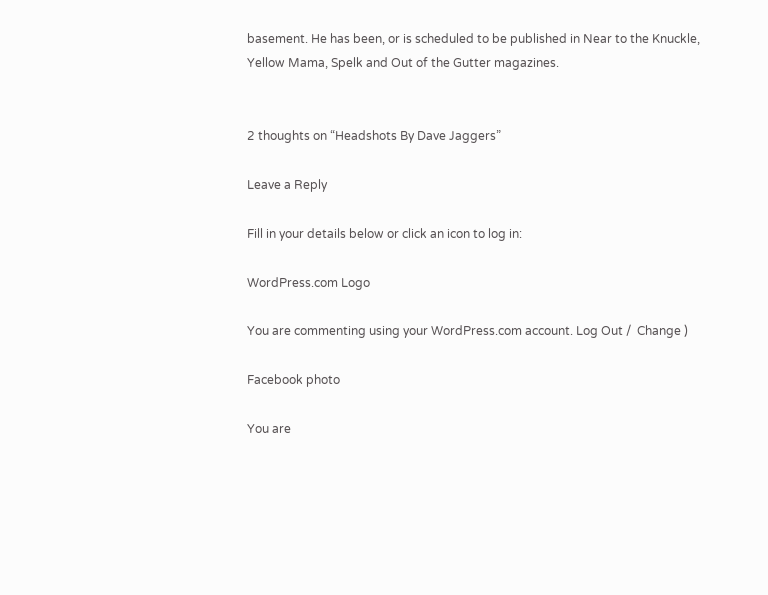basement. He has been, or is scheduled to be published in Near to the Knuckle, Yellow Mama, Spelk and Out of the Gutter magazines.


2 thoughts on “Headshots By Dave Jaggers”

Leave a Reply

Fill in your details below or click an icon to log in:

WordPress.com Logo

You are commenting using your WordPress.com account. Log Out /  Change )

Facebook photo

You are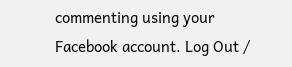commenting using your Facebook account. Log Out /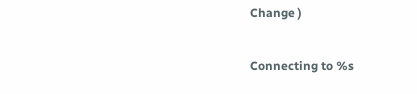Change )

Connecting to %s